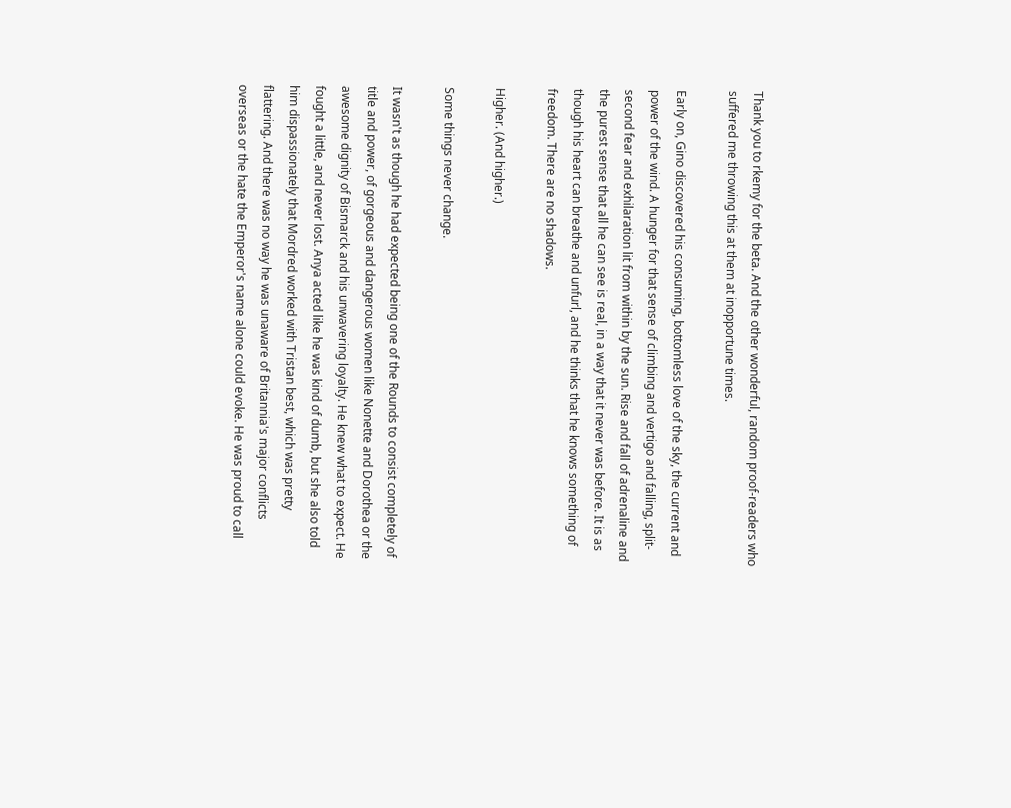Thank you to rkemy for the beta. And the other wonderful, random proof-readers who suffered me throwing this at them at inopportune times.

Early on, Gino discovered his consuming, bottomless love of the sky, the current and power of the wind. A hunger for that sense of climbing and vertigo and falling, split-second fear and exhilaration lit from within by the sun. Rise and fall of adrenaline and the purest sense that all he can see is real, in a way that it never was before. It is as though his heart can breathe and unfurl, and he thinks that he knows something of freedom. There are no shadows.

Higher. (And higher.)

Some things never change.

It wasn't as though he had expected being one of the Rounds to consist completely of title and power, of gorgeous and dangerous women like Nonette and Dorothea or the awesome dignity of Bismarck and his unwavering loyalty. He knew what to expect. He fought a little, and never lost. Anya acted like he was kind of dumb, but she also told him dispassionately that Mordred worked with Tristan best, which was pretty flattering. And there was no way he was unaware of Britannia's major conflicts overseas or the hate the Emperor's name alone could evoke. He was proud to call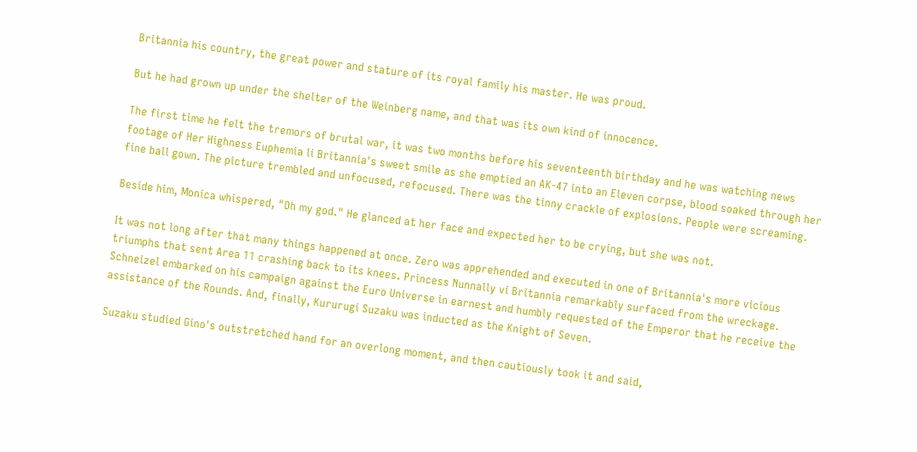Britannia his country, the great power and stature of its royal family his master. He was proud.

But he had grown up under the shelter of the Weinberg name, and that was its own kind of innocence.

The first time he felt the tremors of brutal war, it was two months before his seventeenth birthday and he was watching news footage of Her Highness Euphemia li Britannia's sweet smile as she emptied an AK-47 into an Eleven corpse, blood soaked through her fine ball gown. The picture trembled and unfocused, refocused. There was the tinny crackle of explosions. People were screaming.

Beside him, Monica whispered, "Oh my god." He glanced at her face and expected her to be crying, but she was not.

It was not long after that many things happened at once. Zero was apprehended and executed in one of Britannia's more vicious triumphs that sent Area 11 crashing back to its knees. Princess Nunnally vi Britannia remarkably surfaced from the wreckage. Schneizel embarked on his campaign against the Euro Universe in earnest and humbly requested of the Emperor that he receive the assistance of the Rounds. And, finally, Kururugi Suzaku was inducted as the Knight of Seven.

Suzaku studied Gino's outstretched hand for an overlong moment, and then cautiously took it and said,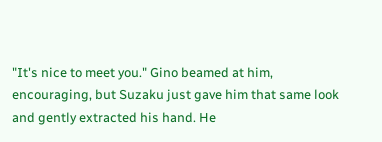"It's nice to meet you." Gino beamed at him, encouraging, but Suzaku just gave him that same look and gently extracted his hand. He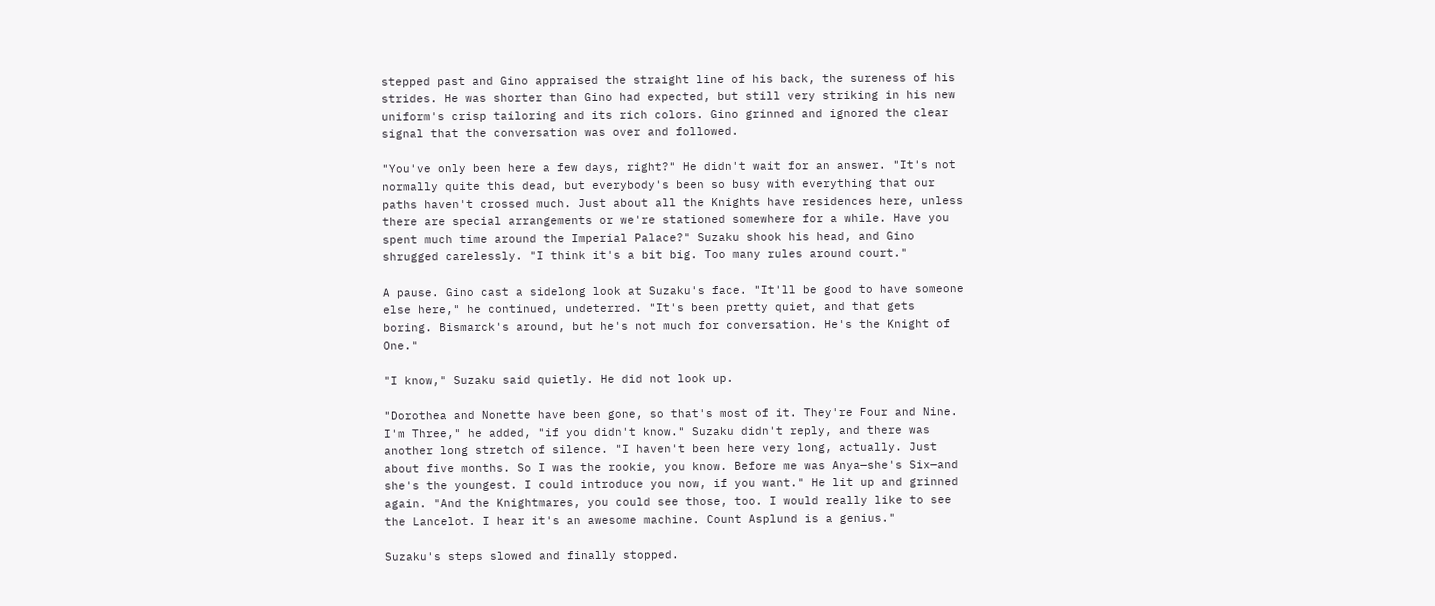stepped past and Gino appraised the straight line of his back, the sureness of his strides. He was shorter than Gino had expected, but still very striking in his new uniform's crisp tailoring and its rich colors. Gino grinned and ignored the clear signal that the conversation was over and followed.

"You've only been here a few days, right?" He didn't wait for an answer. "It's not normally quite this dead, but everybody's been so busy with everything that our paths haven't crossed much. Just about all the Knights have residences here, unless there are special arrangements or we're stationed somewhere for a while. Have you spent much time around the Imperial Palace?" Suzaku shook his head, and Gino shrugged carelessly. "I think it's a bit big. Too many rules around court."

A pause. Gino cast a sidelong look at Suzaku's face. "It'll be good to have someone else here," he continued, undeterred. "It's been pretty quiet, and that gets boring. Bismarck's around, but he's not much for conversation. He's the Knight of One."

"I know," Suzaku said quietly. He did not look up.

"Dorothea and Nonette have been gone, so that's most of it. They're Four and Nine. I'm Three," he added, "if you didn't know." Suzaku didn't reply, and there was another long stretch of silence. "I haven't been here very long, actually. Just about five months. So I was the rookie, you know. Before me was Anya—she's Six—and she's the youngest. I could introduce you now, if you want." He lit up and grinned again. "And the Knightmares, you could see those, too. I would really like to see the Lancelot. I hear it's an awesome machine. Count Asplund is a genius."

Suzaku's steps slowed and finally stopped.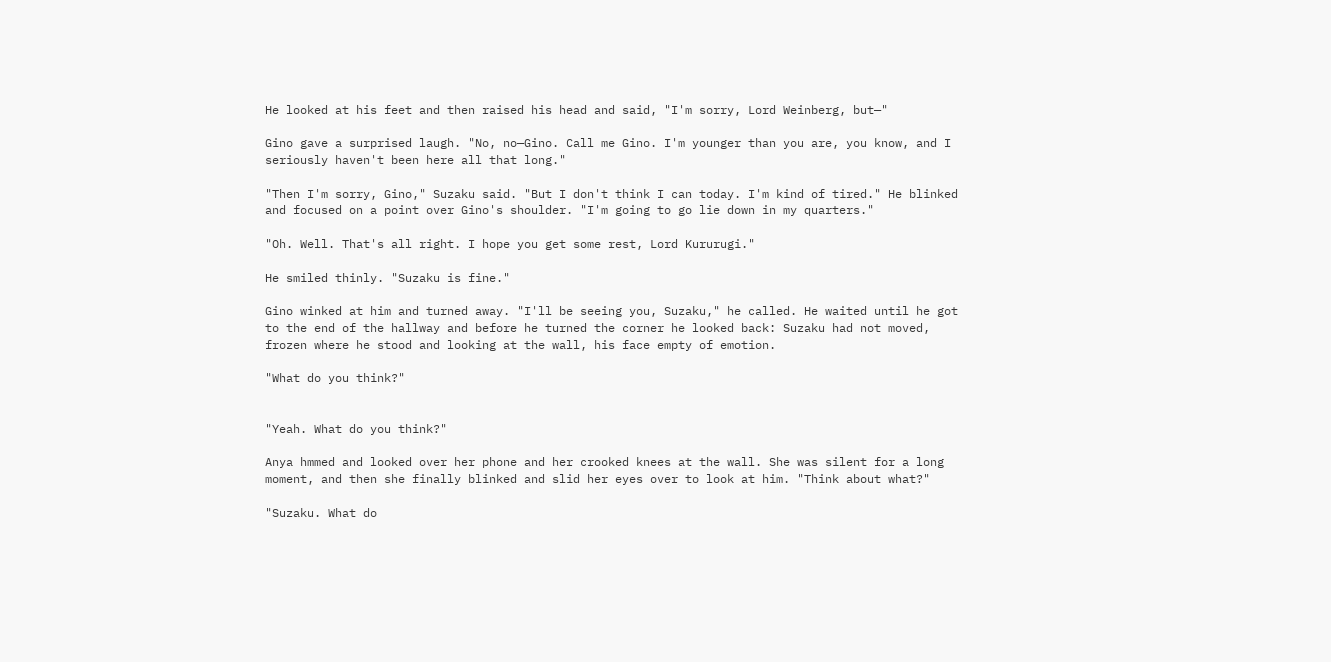He looked at his feet and then raised his head and said, "I'm sorry, Lord Weinberg, but—"

Gino gave a surprised laugh. "No, no—Gino. Call me Gino. I'm younger than you are, you know, and I seriously haven't been here all that long."

"Then I'm sorry, Gino," Suzaku said. "But I don't think I can today. I'm kind of tired." He blinked and focused on a point over Gino's shoulder. "I'm going to go lie down in my quarters."

"Oh. Well. That's all right. I hope you get some rest, Lord Kururugi."

He smiled thinly. "Suzaku is fine."

Gino winked at him and turned away. "I'll be seeing you, Suzaku," he called. He waited until he got to the end of the hallway and before he turned the corner he looked back: Suzaku had not moved, frozen where he stood and looking at the wall, his face empty of emotion.

"What do you think?"


"Yeah. What do you think?"

Anya hmmed and looked over her phone and her crooked knees at the wall. She was silent for a long moment, and then she finally blinked and slid her eyes over to look at him. "Think about what?"

"Suzaku. What do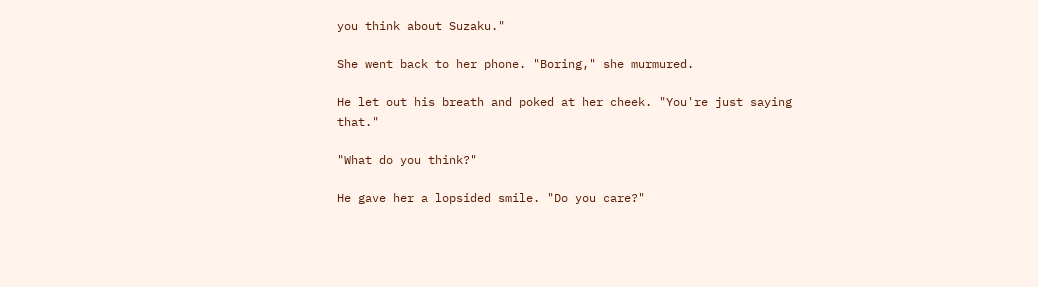you think about Suzaku."

She went back to her phone. "Boring," she murmured.

He let out his breath and poked at her cheek. "You're just saying that."

"What do you think?"

He gave her a lopsided smile. "Do you care?"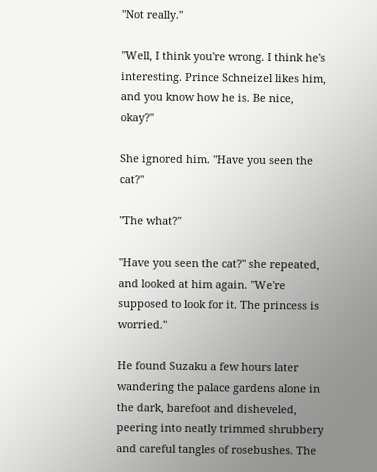"Not really."

"Well, I think you're wrong. I think he's interesting. Prince Schneizel likes him, and you know how he is. Be nice, okay?"

She ignored him. "Have you seen the cat?"

"The what?"

"Have you seen the cat?" she repeated, and looked at him again. "We're supposed to look for it. The princess is worried."

He found Suzaku a few hours later wandering the palace gardens alone in the dark, barefoot and disheveled, peering into neatly trimmed shrubbery and careful tangles of rosebushes. The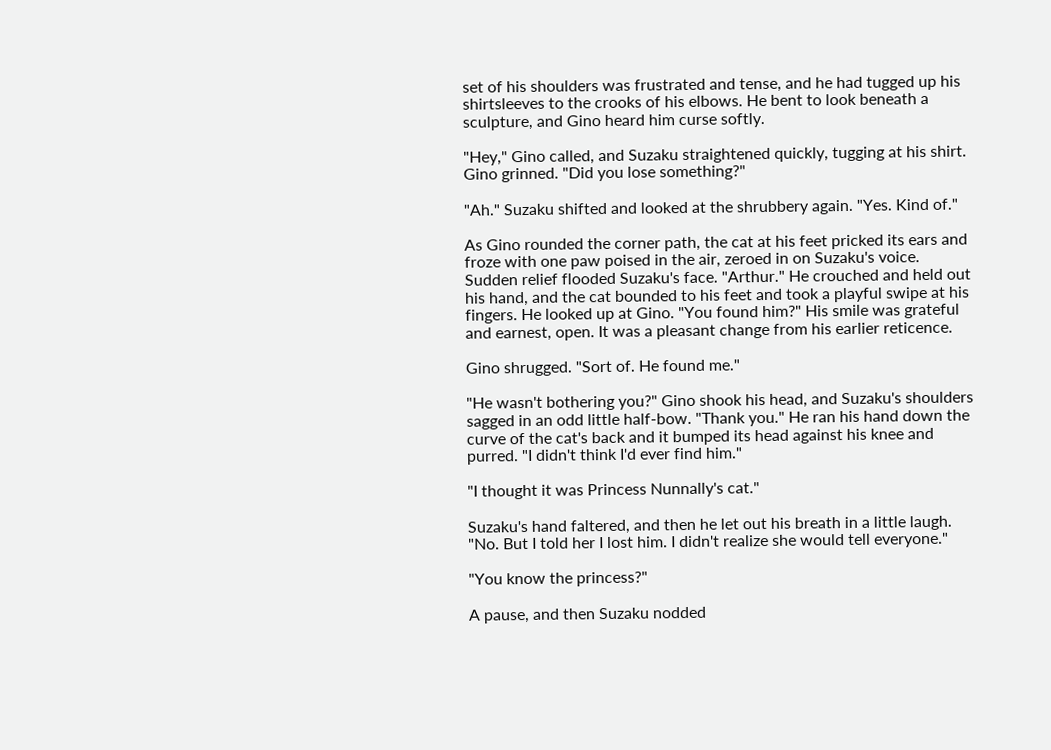set of his shoulders was frustrated and tense, and he had tugged up his shirtsleeves to the crooks of his elbows. He bent to look beneath a sculpture, and Gino heard him curse softly.

"Hey," Gino called, and Suzaku straightened quickly, tugging at his shirt. Gino grinned. "Did you lose something?"

"Ah." Suzaku shifted and looked at the shrubbery again. "Yes. Kind of."

As Gino rounded the corner path, the cat at his feet pricked its ears and froze with one paw poised in the air, zeroed in on Suzaku's voice. Sudden relief flooded Suzaku's face. "Arthur." He crouched and held out his hand, and the cat bounded to his feet and took a playful swipe at his fingers. He looked up at Gino. "You found him?" His smile was grateful and earnest, open. It was a pleasant change from his earlier reticence.

Gino shrugged. "Sort of. He found me."

"He wasn't bothering you?" Gino shook his head, and Suzaku's shoulders sagged in an odd little half-bow. "Thank you." He ran his hand down the curve of the cat's back and it bumped its head against his knee and purred. "I didn't think I'd ever find him."

"I thought it was Princess Nunnally's cat."

Suzaku's hand faltered, and then he let out his breath in a little laugh. "No. But I told her I lost him. I didn't realize she would tell everyone."

"You know the princess?"

A pause, and then Suzaku nodded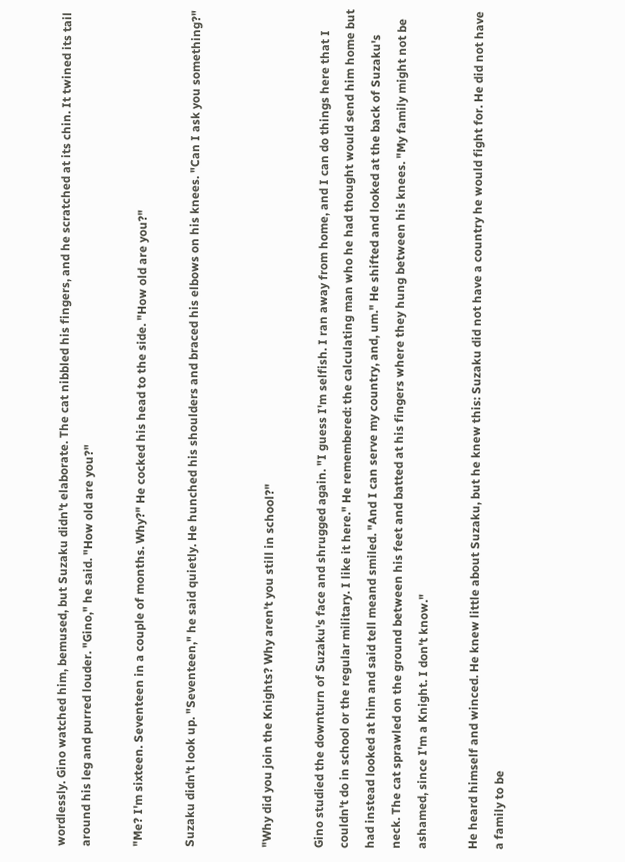wordlessly. Gino watched him, bemused, but Suzaku didn't elaborate. The cat nibbled his fingers, and he scratched at its chin. It twined its tail around his leg and purred louder. "Gino," he said. "How old are you?"

"Me? I'm sixteen. Seventeen in a couple of months. Why?" He cocked his head to the side. "How old are you?"

Suzaku didn't look up. "Seventeen," he said quietly. He hunched his shoulders and braced his elbows on his knees. "Can I ask you something?"


"Why did you join the Knights? Why aren't you still in school?"

Gino studied the downturn of Suzaku's face and shrugged again. "I guess I'm selfish. I ran away from home, and I can do things here that I couldn't do in school or the regular military. I like it here." He remembered: the calculating man who he had thought would send him home but had instead looked at him and said tell meand smiled. "And I can serve my country, and, um." He shifted and looked at the back of Suzaku's neck. The cat sprawled on the ground between his feet and batted at his fingers where they hung between his knees. "My family might not be ashamed, since I'm a Knight. I don't know."

He heard himself and winced. He knew little about Suzaku, but he knew this: Suzaku did not have a country he would fight for. He did not have a family to be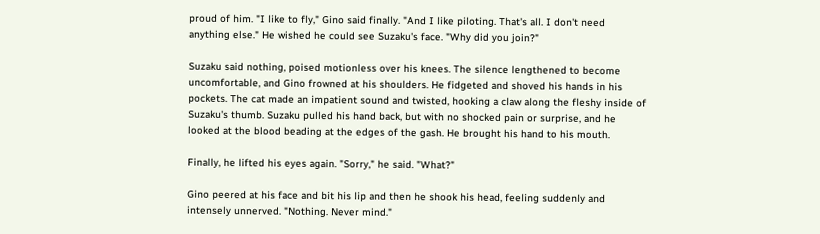proud of him. "I like to fly," Gino said finally. "And I like piloting. That's all. I don't need anything else." He wished he could see Suzaku's face. "Why did you join?"

Suzaku said nothing, poised motionless over his knees. The silence lengthened to become uncomfortable, and Gino frowned at his shoulders. He fidgeted and shoved his hands in his pockets. The cat made an impatient sound and twisted, hooking a claw along the fleshy inside of Suzaku's thumb. Suzaku pulled his hand back, but with no shocked pain or surprise, and he looked at the blood beading at the edges of the gash. He brought his hand to his mouth.

Finally, he lifted his eyes again. "Sorry," he said. "What?"

Gino peered at his face and bit his lip and then he shook his head, feeling suddenly and intensely unnerved. "Nothing. Never mind."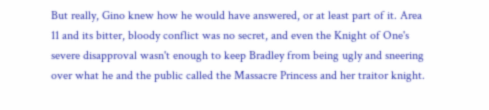But really, Gino knew how he would have answered, or at least part of it. Area 11 and its bitter, bloody conflict was no secret, and even the Knight of One's severe disapproval wasn't enough to keep Bradley from being ugly and sneering over what he and the public called the Massacre Princess and her traitor knight.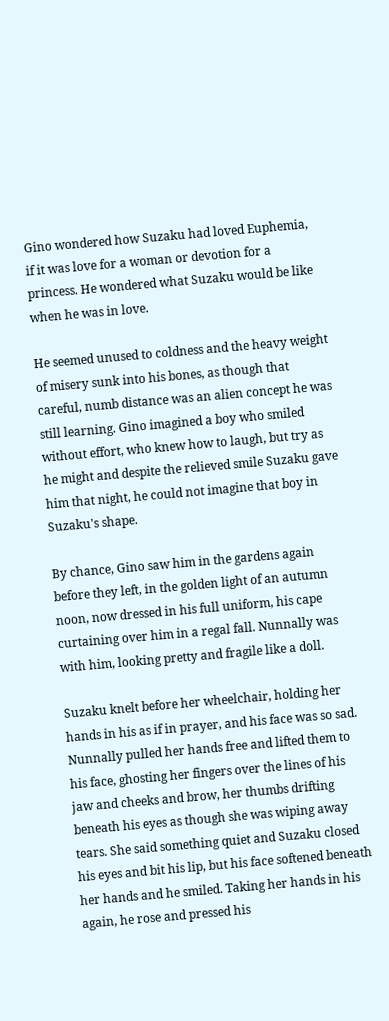Gino wondered how Suzaku had loved Euphemia, if it was love for a woman or devotion for a princess. He wondered what Suzaku would be like when he was in love.

He seemed unused to coldness and the heavy weight of misery sunk into his bones, as though that careful, numb distance was an alien concept he was still learning. Gino imagined a boy who smiled without effort, who knew how to laugh, but try as he might and despite the relieved smile Suzaku gave him that night, he could not imagine that boy in Suzaku's shape.

By chance, Gino saw him in the gardens again before they left, in the golden light of an autumn noon, now dressed in his full uniform, his cape curtaining over him in a regal fall. Nunnally was with him, looking pretty and fragile like a doll.

Suzaku knelt before her wheelchair, holding her hands in his as if in prayer, and his face was so sad. Nunnally pulled her hands free and lifted them to his face, ghosting her fingers over the lines of his jaw and cheeks and brow, her thumbs drifting beneath his eyes as though she was wiping away tears. She said something quiet and Suzaku closed his eyes and bit his lip, but his face softened beneath her hands and he smiled. Taking her hands in his again, he rose and pressed his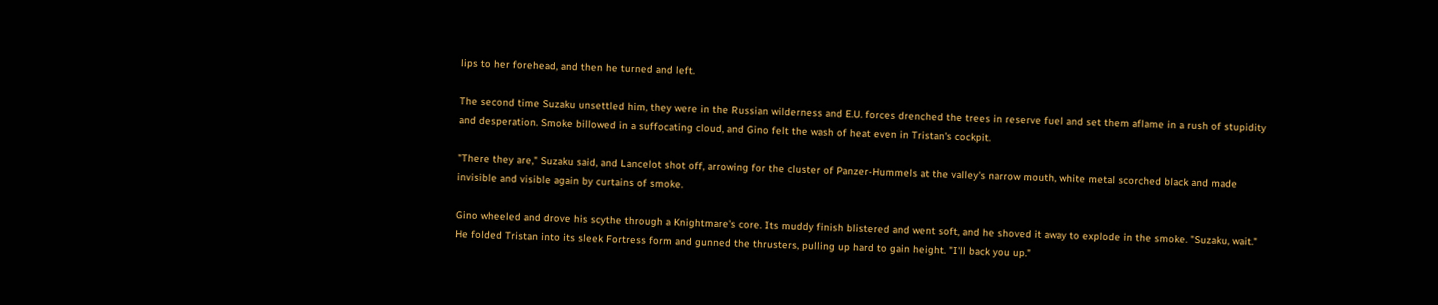lips to her forehead, and then he turned and left.

The second time Suzaku unsettled him, they were in the Russian wilderness and E.U. forces drenched the trees in reserve fuel and set them aflame in a rush of stupidity and desperation. Smoke billowed in a suffocating cloud, and Gino felt the wash of heat even in Tristan's cockpit.

"There they are," Suzaku said, and Lancelot shot off, arrowing for the cluster of Panzer-Hummels at the valley's narrow mouth, white metal scorched black and made invisible and visible again by curtains of smoke.

Gino wheeled and drove his scythe through a Knightmare's core. Its muddy finish blistered and went soft, and he shoved it away to explode in the smoke. "Suzaku, wait." He folded Tristan into its sleek Fortress form and gunned the thrusters, pulling up hard to gain height. "I'll back you up."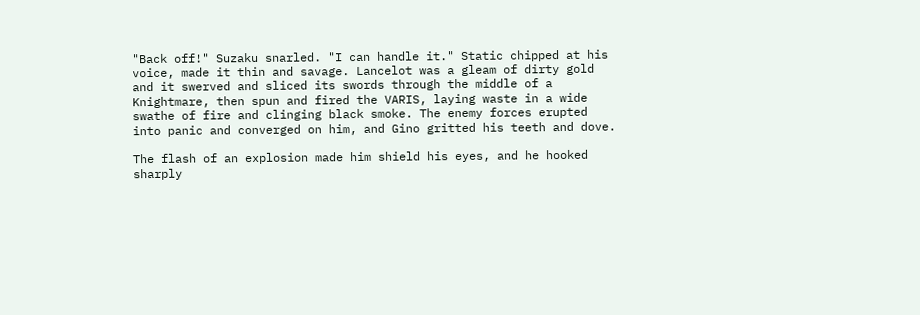"Back off!" Suzaku snarled. "I can handle it." Static chipped at his voice, made it thin and savage. Lancelot was a gleam of dirty gold and it swerved and sliced its swords through the middle of a Knightmare, then spun and fired the VARIS, laying waste in a wide swathe of fire and clinging black smoke. The enemy forces erupted into panic and converged on him, and Gino gritted his teeth and dove.

The flash of an explosion made him shield his eyes, and he hooked sharply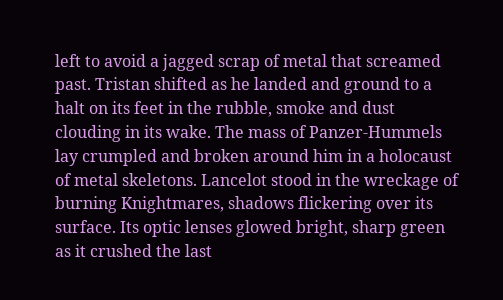left to avoid a jagged scrap of metal that screamed past. Tristan shifted as he landed and ground to a halt on its feet in the rubble, smoke and dust clouding in its wake. The mass of Panzer-Hummels lay crumpled and broken around him in a holocaust of metal skeletons. Lancelot stood in the wreckage of burning Knightmares, shadows flickering over its surface. Its optic lenses glowed bright, sharp green as it crushed the last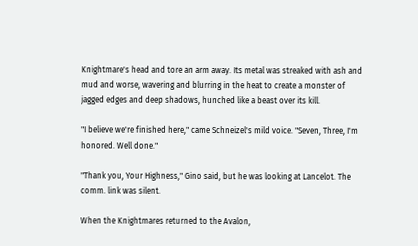Knightmare's head and tore an arm away. Its metal was streaked with ash and mud and worse, wavering and blurring in the heat to create a monster of jagged edges and deep shadows, hunched like a beast over its kill.

"I believe we're finished here," came Schneizel's mild voice. "Seven, Three, I'm honored. Well done."

"Thank you, Your Highness," Gino said, but he was looking at Lancelot. The comm. link was silent.

When the Knightmares returned to the Avalon,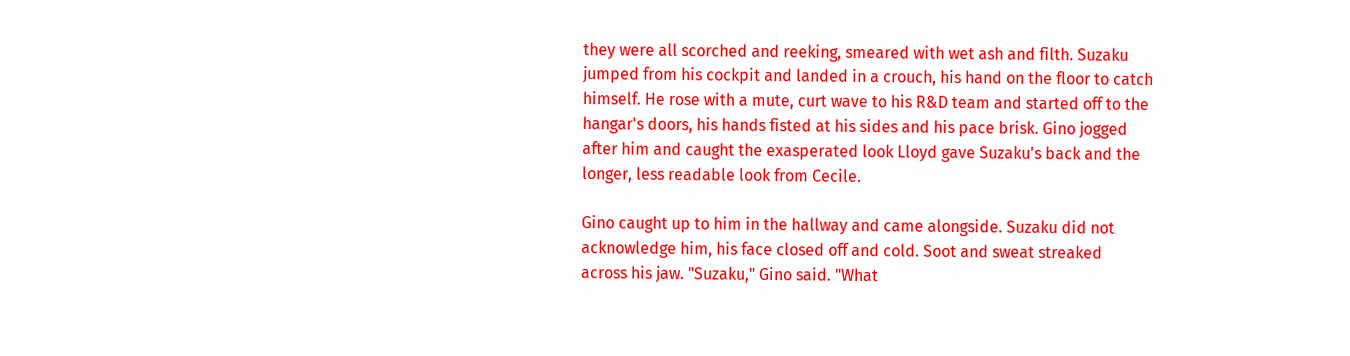they were all scorched and reeking, smeared with wet ash and filth. Suzaku jumped from his cockpit and landed in a crouch, his hand on the floor to catch himself. He rose with a mute, curt wave to his R&D team and started off to the hangar's doors, his hands fisted at his sides and his pace brisk. Gino jogged after him and caught the exasperated look Lloyd gave Suzaku's back and the longer, less readable look from Cecile.

Gino caught up to him in the hallway and came alongside. Suzaku did not acknowledge him, his face closed off and cold. Soot and sweat streaked across his jaw. "Suzaku," Gino said. "What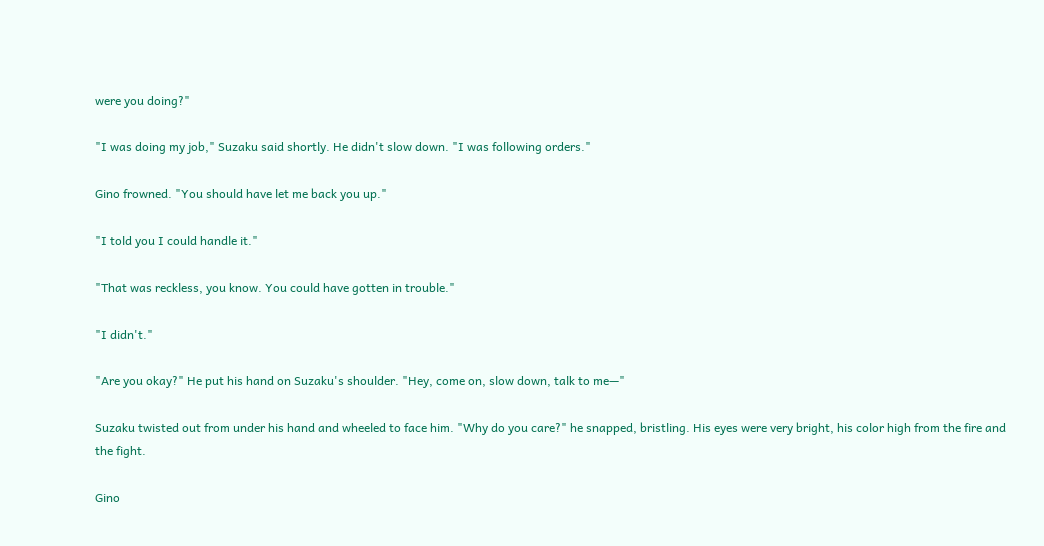were you doing?"

"I was doing my job," Suzaku said shortly. He didn't slow down. "I was following orders."

Gino frowned. "You should have let me back you up."

"I told you I could handle it."

"That was reckless, you know. You could have gotten in trouble."

"I didn't."

"Are you okay?" He put his hand on Suzaku's shoulder. "Hey, come on, slow down, talk to me—"

Suzaku twisted out from under his hand and wheeled to face him. "Why do you care?" he snapped, bristling. His eyes were very bright, his color high from the fire and the fight.

Gino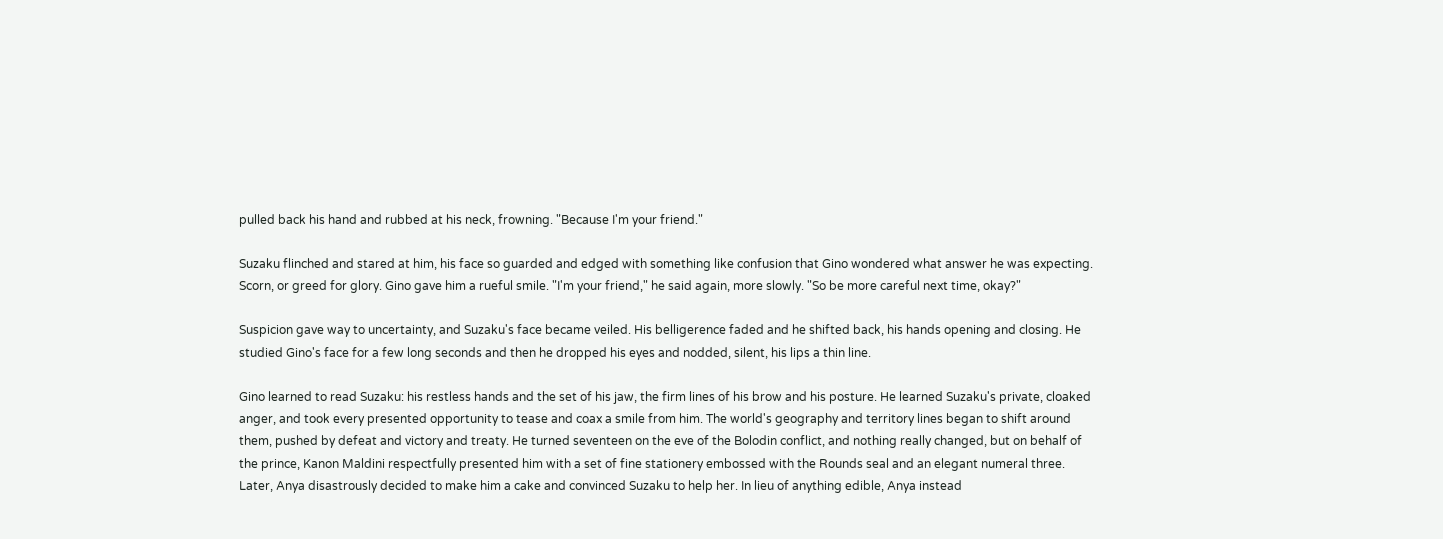pulled back his hand and rubbed at his neck, frowning. "Because I'm your friend."

Suzaku flinched and stared at him, his face so guarded and edged with something like confusion that Gino wondered what answer he was expecting. Scorn, or greed for glory. Gino gave him a rueful smile. "I'm your friend," he said again, more slowly. "So be more careful next time, okay?"

Suspicion gave way to uncertainty, and Suzaku's face became veiled. His belligerence faded and he shifted back, his hands opening and closing. He studied Gino's face for a few long seconds and then he dropped his eyes and nodded, silent, his lips a thin line.

Gino learned to read Suzaku: his restless hands and the set of his jaw, the firm lines of his brow and his posture. He learned Suzaku's private, cloaked anger, and took every presented opportunity to tease and coax a smile from him. The world's geography and territory lines began to shift around them, pushed by defeat and victory and treaty. He turned seventeen on the eve of the Bolodin conflict, and nothing really changed, but on behalf of the prince, Kanon Maldini respectfully presented him with a set of fine stationery embossed with the Rounds seal and an elegant numeral three. Later, Anya disastrously decided to make him a cake and convinced Suzaku to help her. In lieu of anything edible, Anya instead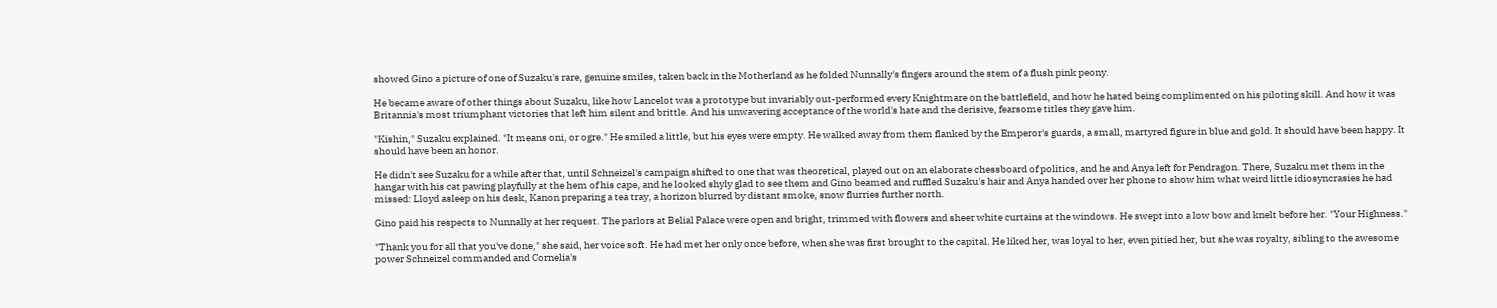showed Gino a picture of one of Suzaku's rare, genuine smiles, taken back in the Motherland as he folded Nunnally's fingers around the stem of a flush pink peony.

He became aware of other things about Suzaku, like how Lancelot was a prototype but invariably out-performed every Knightmare on the battlefield, and how he hated being complimented on his piloting skill. And how it was Britannia's most triumphant victories that left him silent and brittle. And his unwavering acceptance of the world's hate and the derisive, fearsome titles they gave him.

"Kishin," Suzaku explained. "It means oni, or ogre." He smiled a little, but his eyes were empty. He walked away from them flanked by the Emperor's guards, a small, martyred figure in blue and gold. It should have been happy. It should have been an honor.

He didn't see Suzaku for a while after that, until Schneizel's campaign shifted to one that was theoretical, played out on an elaborate chessboard of politics, and he and Anya left for Pendragon. There, Suzaku met them in the hangar with his cat pawing playfully at the hem of his cape, and he looked shyly glad to see them and Gino beamed and ruffled Suzaku's hair and Anya handed over her phone to show him what weird little idiosyncrasies he had missed: Lloyd asleep on his desk, Kanon preparing a tea tray, a horizon blurred by distant smoke, snow flurries further north.

Gino paid his respects to Nunnally at her request. The parlors at Belial Palace were open and bright, trimmed with flowers and sheer white curtains at the windows. He swept into a low bow and knelt before her. "Your Highness."

"Thank you for all that you've done," she said, her voice soft. He had met her only once before, when she was first brought to the capital. He liked her, was loyal to her, even pitied her, but she was royalty, sibling to the awesome power Schneizel commanded and Cornelia's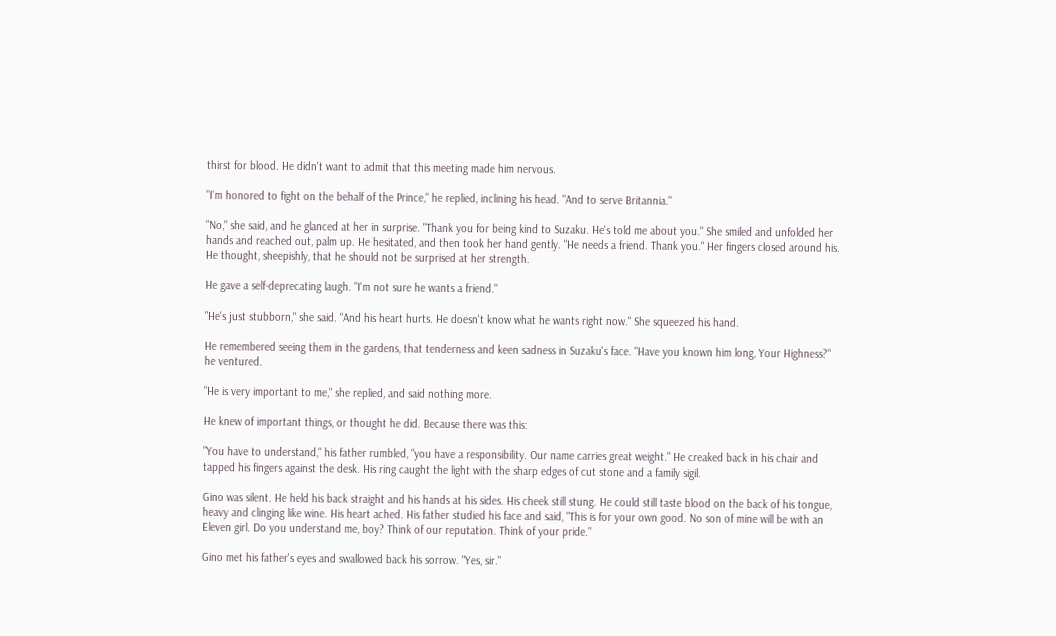thirst for blood. He didn't want to admit that this meeting made him nervous.

"I'm honored to fight on the behalf of the Prince," he replied, inclining his head. "And to serve Britannia."

"No," she said, and he glanced at her in surprise. "Thank you for being kind to Suzaku. He's told me about you." She smiled and unfolded her hands and reached out, palm up. He hesitated, and then took her hand gently. "He needs a friend. Thank you." Her fingers closed around his. He thought, sheepishly, that he should not be surprised at her strength.

He gave a self-deprecating laugh. "I'm not sure he wants a friend."

"He's just stubborn," she said. "And his heart hurts. He doesn't know what he wants right now." She squeezed his hand.

He remembered seeing them in the gardens, that tenderness and keen sadness in Suzaku's face. "Have you known him long, Your Highness?" he ventured.

"He is very important to me," she replied, and said nothing more.

He knew of important things, or thought he did. Because there was this:

"You have to understand," his father rumbled, "you have a responsibility. Our name carries great weight." He creaked back in his chair and tapped his fingers against the desk. His ring caught the light with the sharp edges of cut stone and a family sigil.

Gino was silent. He held his back straight and his hands at his sides. His cheek still stung. He could still taste blood on the back of his tongue, heavy and clinging like wine. His heart ached. His father studied his face and said, "This is for your own good. No son of mine will be with an Eleven girl. Do you understand me, boy? Think of our reputation. Think of your pride."

Gino met his father's eyes and swallowed back his sorrow. "Yes, sir."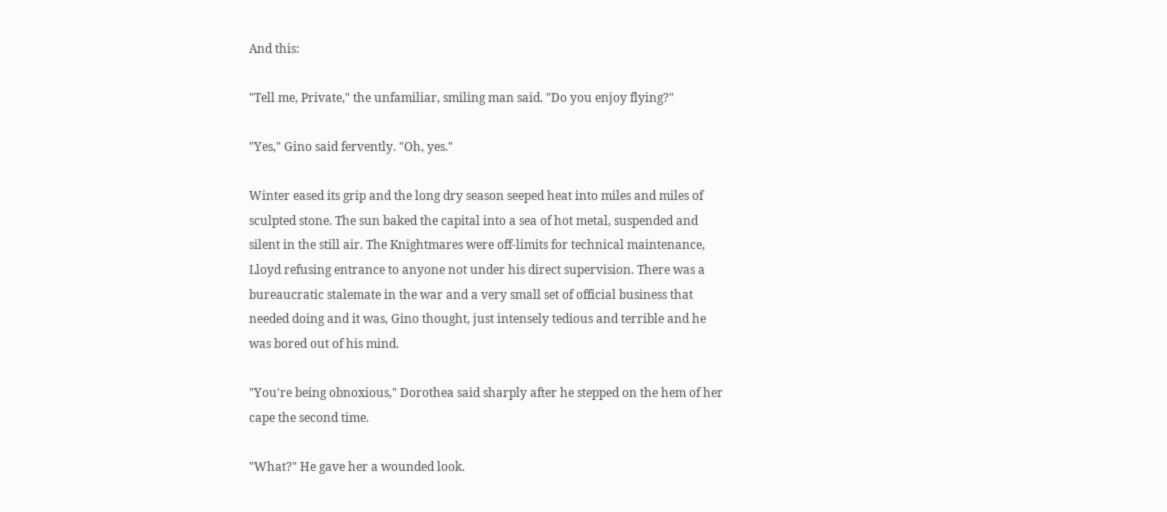And this:

"Tell me, Private," the unfamiliar, smiling man said. "Do you enjoy flying?"

"Yes," Gino said fervently. "Oh, yes."

Winter eased its grip and the long dry season seeped heat into miles and miles of sculpted stone. The sun baked the capital into a sea of hot metal, suspended and silent in the still air. The Knightmares were off-limits for technical maintenance, Lloyd refusing entrance to anyone not under his direct supervision. There was a bureaucratic stalemate in the war and a very small set of official business that needed doing and it was, Gino thought, just intensely tedious and terrible and he was bored out of his mind.

"You're being obnoxious," Dorothea said sharply after he stepped on the hem of her cape the second time.

"What?" He gave her a wounded look.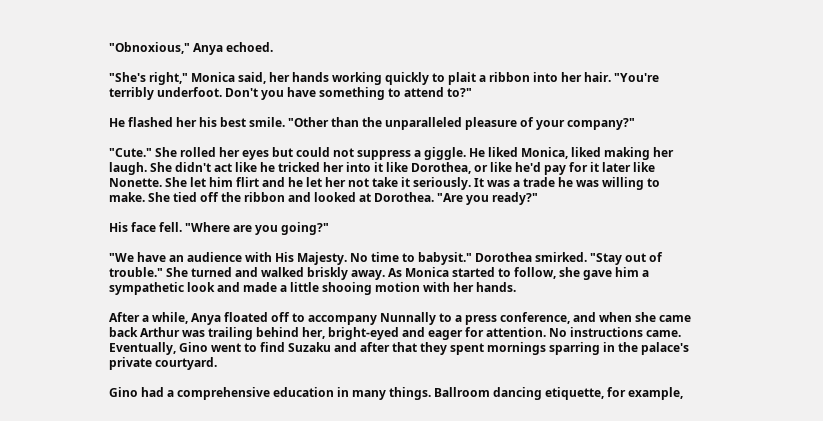"Obnoxious," Anya echoed.

"She's right," Monica said, her hands working quickly to plait a ribbon into her hair. "You're terribly underfoot. Don't you have something to attend to?"

He flashed her his best smile. "Other than the unparalleled pleasure of your company?"

"Cute." She rolled her eyes but could not suppress a giggle. He liked Monica, liked making her laugh. She didn't act like he tricked her into it like Dorothea, or like he'd pay for it later like Nonette. She let him flirt and he let her not take it seriously. It was a trade he was willing to make. She tied off the ribbon and looked at Dorothea. "Are you ready?"

His face fell. "Where are you going?"

"We have an audience with His Majesty. No time to babysit." Dorothea smirked. "Stay out of trouble." She turned and walked briskly away. As Monica started to follow, she gave him a sympathetic look and made a little shooing motion with her hands.

After a while, Anya floated off to accompany Nunnally to a press conference, and when she came back Arthur was trailing behind her, bright-eyed and eager for attention. No instructions came. Eventually, Gino went to find Suzaku and after that they spent mornings sparring in the palace's private courtyard.

Gino had a comprehensive education in many things. Ballroom dancing etiquette, for example,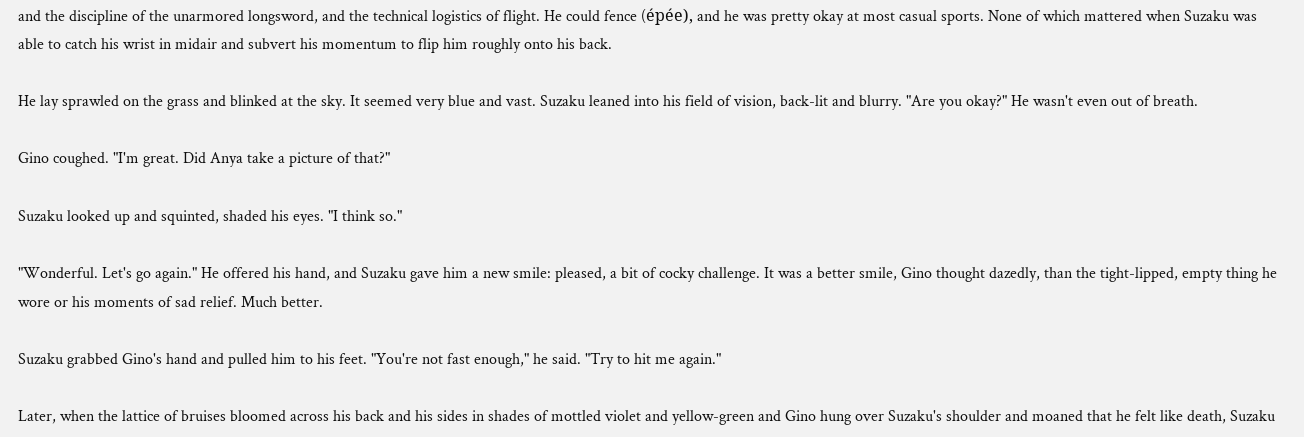and the discipline of the unarmored longsword, and the technical logistics of flight. He could fence (épée), and he was pretty okay at most casual sports. None of which mattered when Suzaku was able to catch his wrist in midair and subvert his momentum to flip him roughly onto his back.

He lay sprawled on the grass and blinked at the sky. It seemed very blue and vast. Suzaku leaned into his field of vision, back-lit and blurry. "Are you okay?" He wasn't even out of breath.

Gino coughed. "I'm great. Did Anya take a picture of that?"

Suzaku looked up and squinted, shaded his eyes. "I think so."

"Wonderful. Let's go again." He offered his hand, and Suzaku gave him a new smile: pleased, a bit of cocky challenge. It was a better smile, Gino thought dazedly, than the tight-lipped, empty thing he wore or his moments of sad relief. Much better.

Suzaku grabbed Gino's hand and pulled him to his feet. "You're not fast enough," he said. "Try to hit me again."

Later, when the lattice of bruises bloomed across his back and his sides in shades of mottled violet and yellow-green and Gino hung over Suzaku's shoulder and moaned that he felt like death, Suzaku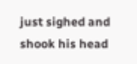just sighed and shook his head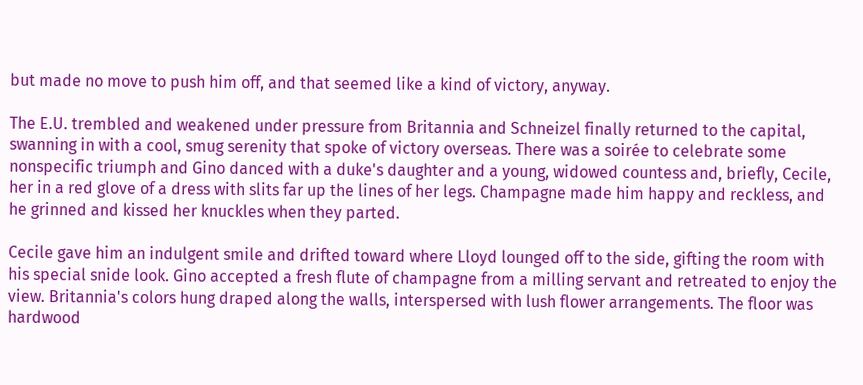but made no move to push him off, and that seemed like a kind of victory, anyway.

The E.U. trembled and weakened under pressure from Britannia and Schneizel finally returned to the capital, swanning in with a cool, smug serenity that spoke of victory overseas. There was a soirée to celebrate some nonspecific triumph and Gino danced with a duke's daughter and a young, widowed countess and, briefly, Cecile, her in a red glove of a dress with slits far up the lines of her legs. Champagne made him happy and reckless, and he grinned and kissed her knuckles when they parted.

Cecile gave him an indulgent smile and drifted toward where Lloyd lounged off to the side, gifting the room with his special snide look. Gino accepted a fresh flute of champagne from a milling servant and retreated to enjoy the view. Britannia's colors hung draped along the walls, interspersed with lush flower arrangements. The floor was hardwood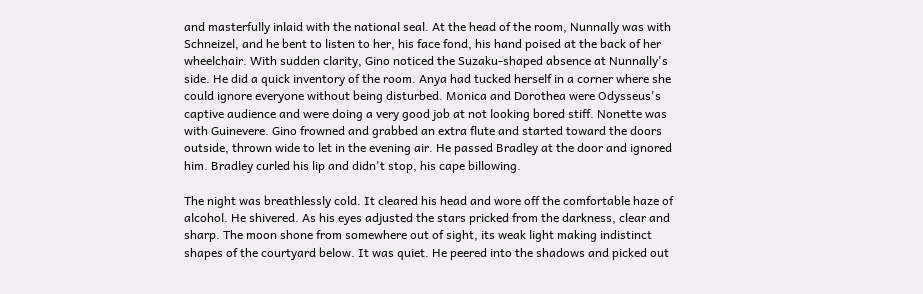and masterfully inlaid with the national seal. At the head of the room, Nunnally was with Schneizel, and he bent to listen to her, his face fond, his hand poised at the back of her wheelchair. With sudden clarity, Gino noticed the Suzaku-shaped absence at Nunnally's side. He did a quick inventory of the room. Anya had tucked herself in a corner where she could ignore everyone without being disturbed. Monica and Dorothea were Odysseus's captive audience and were doing a very good job at not looking bored stiff. Nonette was with Guinevere. Gino frowned and grabbed an extra flute and started toward the doors outside, thrown wide to let in the evening air. He passed Bradley at the door and ignored him. Bradley curled his lip and didn't stop, his cape billowing.

The night was breathlessly cold. It cleared his head and wore off the comfortable haze of alcohol. He shivered. As his eyes adjusted the stars pricked from the darkness, clear and sharp. The moon shone from somewhere out of sight, its weak light making indistinct shapes of the courtyard below. It was quiet. He peered into the shadows and picked out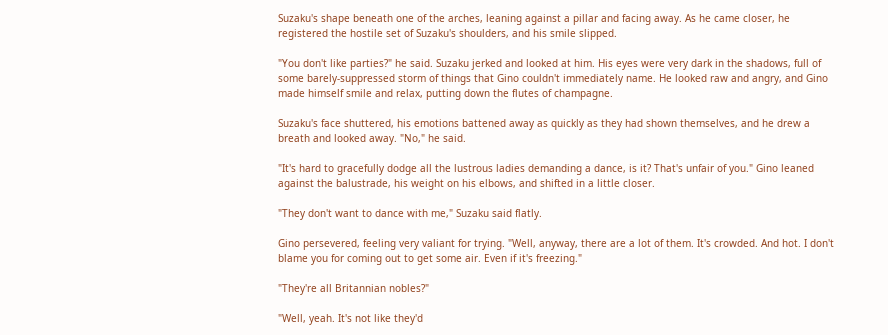Suzaku's shape beneath one of the arches, leaning against a pillar and facing away. As he came closer, he registered the hostile set of Suzaku's shoulders, and his smile slipped.

"You don't like parties?" he said. Suzaku jerked and looked at him. His eyes were very dark in the shadows, full of some barely-suppressed storm of things that Gino couldn't immediately name. He looked raw and angry, and Gino made himself smile and relax, putting down the flutes of champagne.

Suzaku's face shuttered, his emotions battened away as quickly as they had shown themselves, and he drew a breath and looked away. "No," he said.

"It's hard to gracefully dodge all the lustrous ladies demanding a dance, is it? That's unfair of you." Gino leaned against the balustrade, his weight on his elbows, and shifted in a little closer.

"They don't want to dance with me," Suzaku said flatly.

Gino persevered, feeling very valiant for trying. "Well, anyway, there are a lot of them. It's crowded. And hot. I don't blame you for coming out to get some air. Even if it's freezing."

"They're all Britannian nobles?"

"Well, yeah. It's not like they'd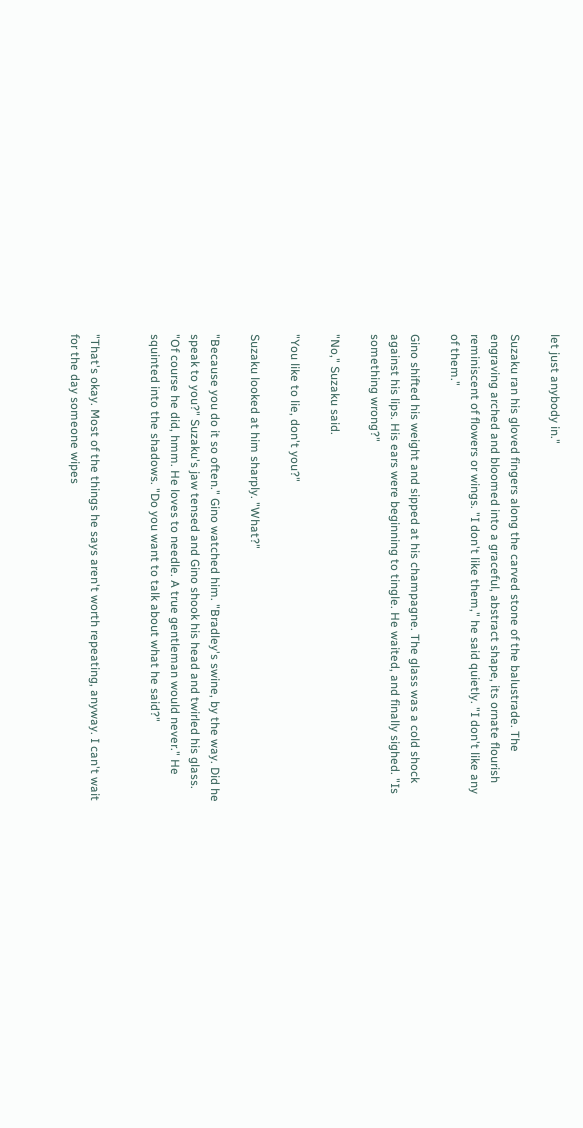let just anybody in."

Suzaku ran his gloved fingers along the carved stone of the balustrade. The engraving arched and bloomed into a graceful, abstract shape, its ornate flourish reminiscent of flowers or wings. "I don't like them," he said quietly. "I don't like any of them."

Gino shifted his weight and sipped at his champagne. The glass was a cold shock against his lips. His ears were beginning to tingle. He waited, and finally sighed. "Is something wrong?"

"No," Suzaku said.

"You like to lie, don't you?"

Suzaku looked at him sharply. "What?"

"Because you do it so often." Gino watched him. "Bradley's swine, by the way. Did he speak to you?" Suzaku's jaw tensed and Gino shook his head and twirled his glass. "Of course he did, hmm. He loves to needle. A true gentleman would never." He squinted into the shadows. "Do you want to talk about what he said?"


"That's okay. Most of the things he says aren't worth repeating, anyway. I can't wait for the day someone wipes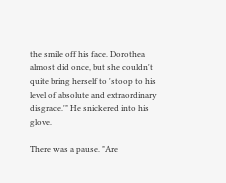the smile off his face. Dorothea almost did once, but she couldn't quite bring herself to 'stoop to his level of absolute and extraordinary disgrace.'" He snickered into his glove.

There was a pause. "Are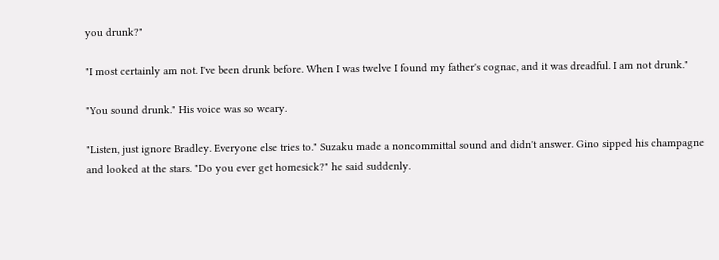you drunk?"

"I most certainly am not. I've been drunk before. When I was twelve I found my father's cognac, and it was dreadful. I am not drunk."

"You sound drunk." His voice was so weary.

"Listen, just ignore Bradley. Everyone else tries to." Suzaku made a noncommittal sound and didn't answer. Gino sipped his champagne and looked at the stars. "Do you ever get homesick?" he said suddenly.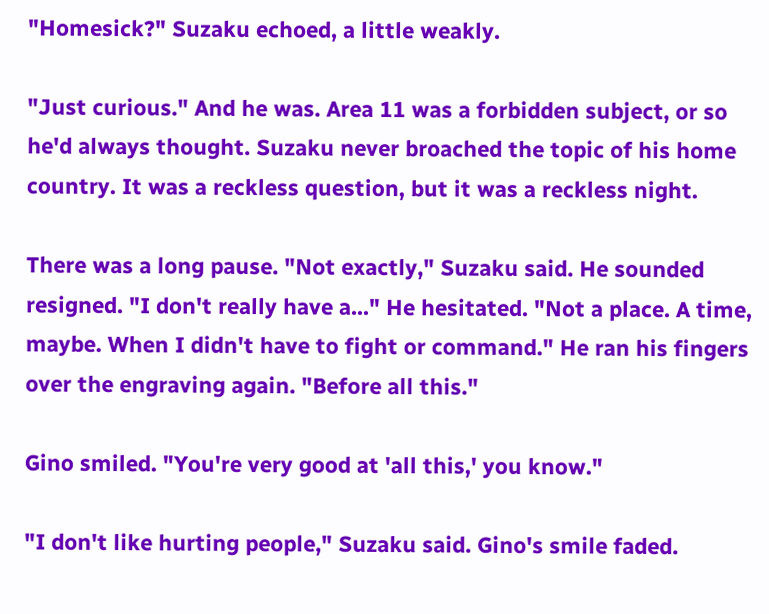"Homesick?" Suzaku echoed, a little weakly.

"Just curious." And he was. Area 11 was a forbidden subject, or so he'd always thought. Suzaku never broached the topic of his home country. It was a reckless question, but it was a reckless night.

There was a long pause. "Not exactly," Suzaku said. He sounded resigned. "I don't really have a..." He hesitated. "Not a place. A time, maybe. When I didn't have to fight or command." He ran his fingers over the engraving again. "Before all this."

Gino smiled. "You're very good at 'all this,' you know."

"I don't like hurting people," Suzaku said. Gino's smile faded.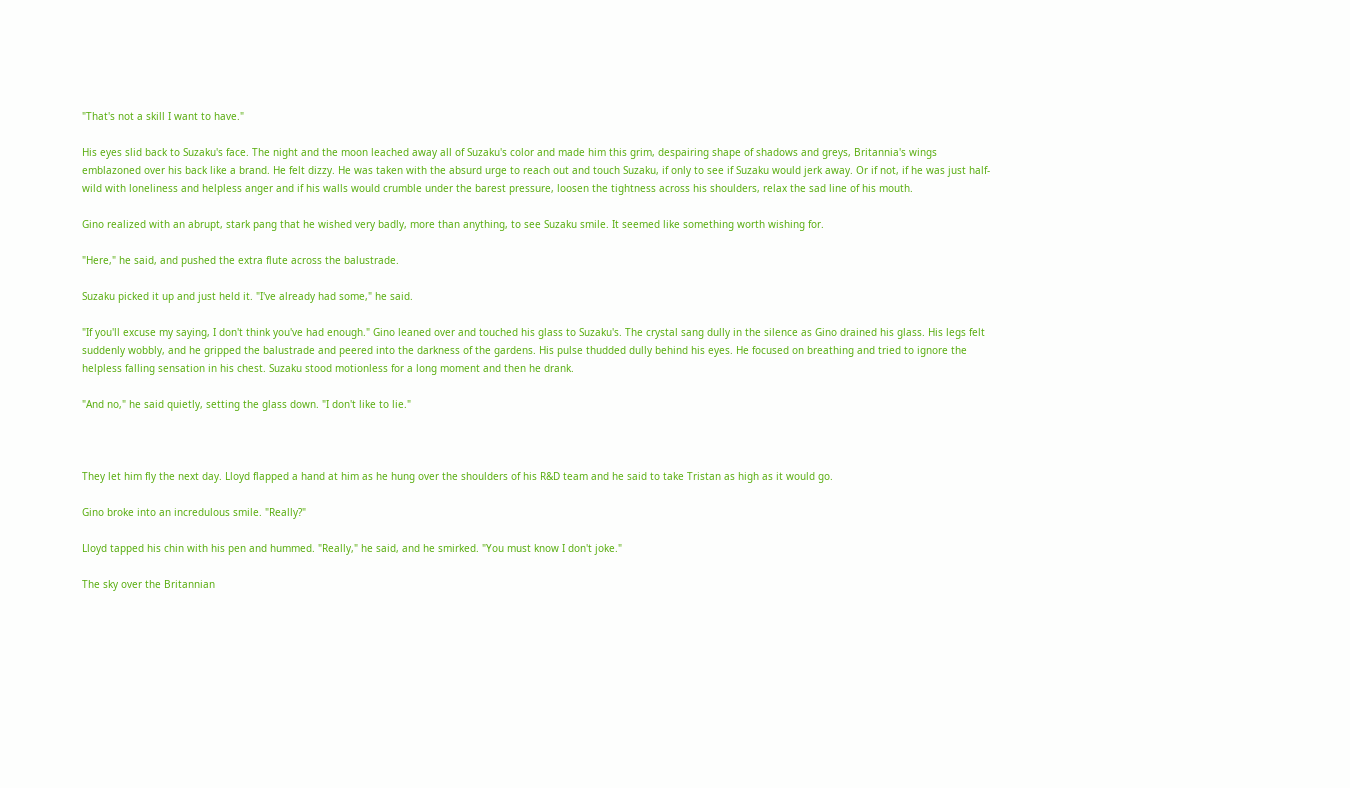"That's not a skill I want to have."

His eyes slid back to Suzaku's face. The night and the moon leached away all of Suzaku's color and made him this grim, despairing shape of shadows and greys, Britannia's wings emblazoned over his back like a brand. He felt dizzy. He was taken with the absurd urge to reach out and touch Suzaku, if only to see if Suzaku would jerk away. Or if not, if he was just half-wild with loneliness and helpless anger and if his walls would crumble under the barest pressure, loosen the tightness across his shoulders, relax the sad line of his mouth.

Gino realized with an abrupt, stark pang that he wished very badly, more than anything, to see Suzaku smile. It seemed like something worth wishing for.

"Here," he said, and pushed the extra flute across the balustrade.

Suzaku picked it up and just held it. "I've already had some," he said.

"If you'll excuse my saying, I don't think you've had enough." Gino leaned over and touched his glass to Suzaku's. The crystal sang dully in the silence as Gino drained his glass. His legs felt suddenly wobbly, and he gripped the balustrade and peered into the darkness of the gardens. His pulse thudded dully behind his eyes. He focused on breathing and tried to ignore the helpless falling sensation in his chest. Suzaku stood motionless for a long moment and then he drank.

"And no," he said quietly, setting the glass down. "I don't like to lie."



They let him fly the next day. Lloyd flapped a hand at him as he hung over the shoulders of his R&D team and he said to take Tristan as high as it would go.

Gino broke into an incredulous smile. "Really?"

Lloyd tapped his chin with his pen and hummed. "Really," he said, and he smirked. "You must know I don't joke."

The sky over the Britannian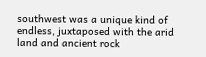southwest was a unique kind of endless, juxtaposed with the arid land and ancient rock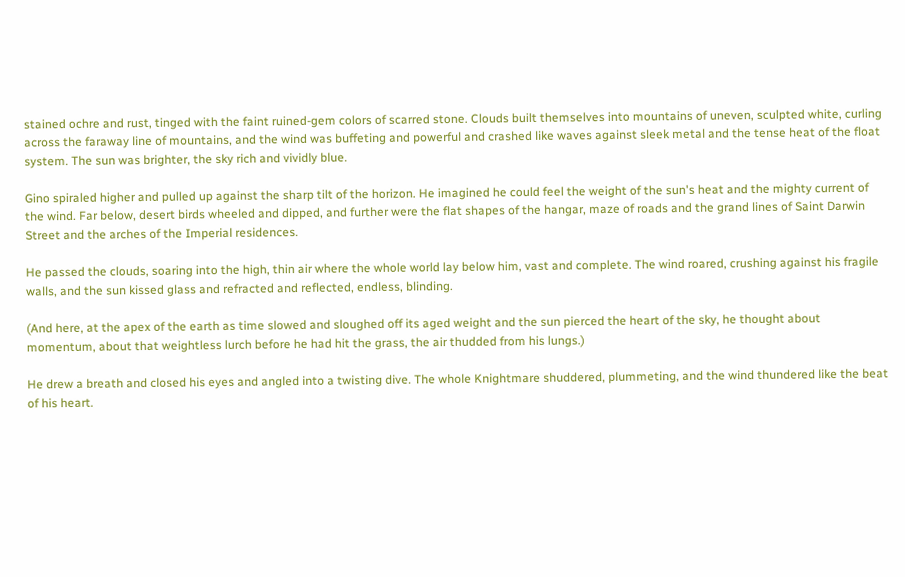stained ochre and rust, tinged with the faint ruined-gem colors of scarred stone. Clouds built themselves into mountains of uneven, sculpted white, curling across the faraway line of mountains, and the wind was buffeting and powerful and crashed like waves against sleek metal and the tense heat of the float system. The sun was brighter, the sky rich and vividly blue.

Gino spiraled higher and pulled up against the sharp tilt of the horizon. He imagined he could feel the weight of the sun's heat and the mighty current of the wind. Far below, desert birds wheeled and dipped, and further were the flat shapes of the hangar, maze of roads and the grand lines of Saint Darwin Street and the arches of the Imperial residences.

He passed the clouds, soaring into the high, thin air where the whole world lay below him, vast and complete. The wind roared, crushing against his fragile walls, and the sun kissed glass and refracted and reflected, endless, blinding.

(And here, at the apex of the earth as time slowed and sloughed off its aged weight and the sun pierced the heart of the sky, he thought about momentum, about that weightless lurch before he had hit the grass, the air thudded from his lungs.)

He drew a breath and closed his eyes and angled into a twisting dive. The whole Knightmare shuddered, plummeting, and the wind thundered like the beat of his heart.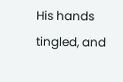His hands tingled, and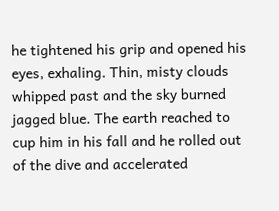he tightened his grip and opened his eyes, exhaling. Thin, misty clouds whipped past and the sky burned jagged blue. The earth reached to cup him in his fall and he rolled out of the dive and accelerated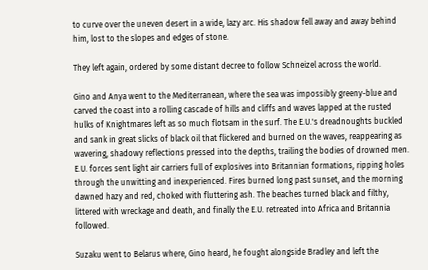to curve over the uneven desert in a wide, lazy arc. His shadow fell away and away behind him, lost to the slopes and edges of stone.

They left again, ordered by some distant decree to follow Schneizel across the world.

Gino and Anya went to the Mediterranean, where the sea was impossibly greeny-blue and carved the coast into a rolling cascade of hills and cliffs and waves lapped at the rusted hulks of Knightmares left as so much flotsam in the surf. The E.U.'s dreadnoughts buckled and sank in great slicks of black oil that flickered and burned on the waves, reappearing as wavering, shadowy reflections pressed into the depths, trailing the bodies of drowned men. E.U. forces sent light air carriers full of explosives into Britannian formations, ripping holes through the unwitting and inexperienced. Fires burned long past sunset, and the morning dawned hazy and red, choked with fluttering ash. The beaches turned black and filthy, littered with wreckage and death, and finally the E.U. retreated into Africa and Britannia followed.

Suzaku went to Belarus where, Gino heard, he fought alongside Bradley and left the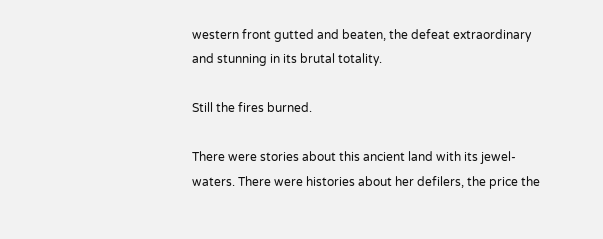western front gutted and beaten, the defeat extraordinary and stunning in its brutal totality.

Still the fires burned.

There were stories about this ancient land with its jewel-waters. There were histories about her defilers, the price the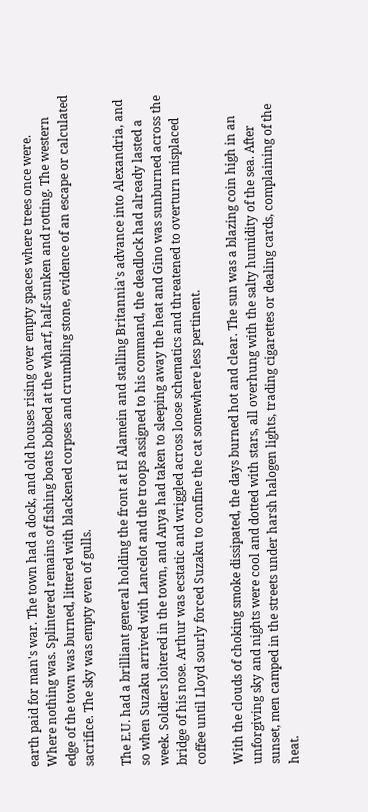earth paid for man's war. The town had a dock, and old houses rising over empty spaces where trees once were. Where nothing was. Splintered remains of fishing boats bobbed at the wharf, half-sunken and rotting. The western edge of the town was burned, littered with blackened corpses and crumbling stone, evidence of an escape or calculated sacrifice. The sky was empty even of gulls.

The E.U. had a brilliant general holding the front at El Alamein and stalling Britannia's advance into Alexandria, and so when Suzaku arrived with Lancelot and the troops assigned to his command, the deadlock had already lasted a week. Soldiers loitered in the town, and Anya had taken to sleeping away the heat and Gino was sunburned across the bridge of his nose. Arthur was ecstatic and wriggled across loose schematics and threatened to overturn misplaced coffee until Lloyd sourly forced Suzaku to confine the cat somewhere less pertinent.

With the clouds of choking smoke dissipated, the days burned hot and clear. The sun was a blazing coin high in an unforgiving sky and nights were cool and dotted with stars, all overhung with the salty humidity of the sea. After sunset, men camped in the streets under harsh halogen lights, trading cigarettes or dealing cards, complaining of the heat.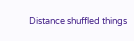Distance shuffled things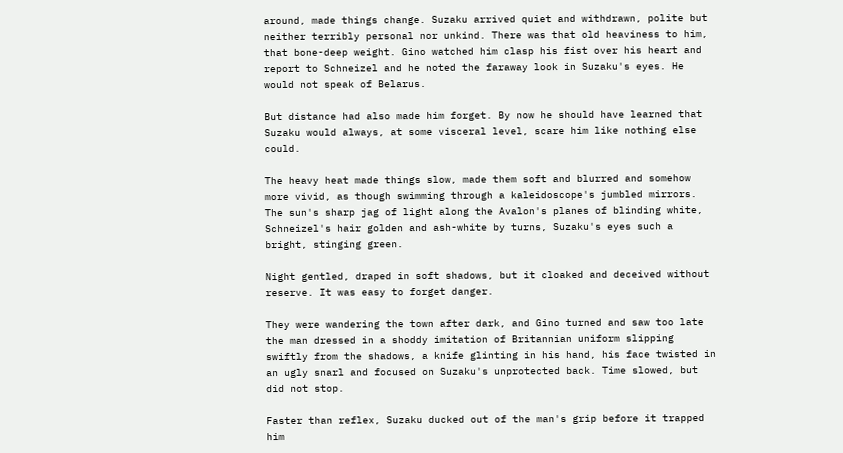around, made things change. Suzaku arrived quiet and withdrawn, polite but neither terribly personal nor unkind. There was that old heaviness to him, that bone-deep weight. Gino watched him clasp his fist over his heart and report to Schneizel and he noted the faraway look in Suzaku's eyes. He would not speak of Belarus.

But distance had also made him forget. By now he should have learned that Suzaku would always, at some visceral level, scare him like nothing else could.

The heavy heat made things slow, made them soft and blurred and somehow more vivid, as though swimming through a kaleidoscope's jumbled mirrors. The sun's sharp jag of light along the Avalon's planes of blinding white, Schneizel's hair golden and ash-white by turns, Suzaku's eyes such a bright, stinging green.

Night gentled, draped in soft shadows, but it cloaked and deceived without reserve. It was easy to forget danger.

They were wandering the town after dark, and Gino turned and saw too late the man dressed in a shoddy imitation of Britannian uniform slipping swiftly from the shadows, a knife glinting in his hand, his face twisted in an ugly snarl and focused on Suzaku's unprotected back. Time slowed, but did not stop.

Faster than reflex, Suzaku ducked out of the man's grip before it trapped him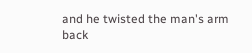and he twisted the man's arm back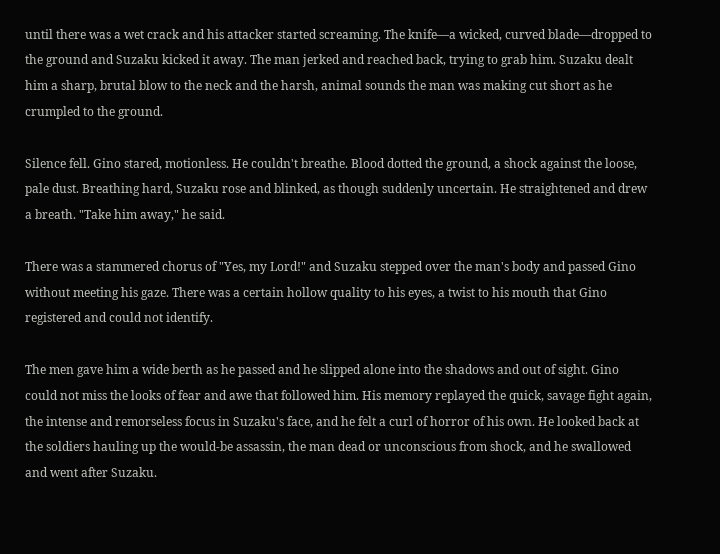until there was a wet crack and his attacker started screaming. The knife—a wicked, curved blade—dropped to the ground and Suzaku kicked it away. The man jerked and reached back, trying to grab him. Suzaku dealt him a sharp, brutal blow to the neck and the harsh, animal sounds the man was making cut short as he crumpled to the ground.

Silence fell. Gino stared, motionless. He couldn't breathe. Blood dotted the ground, a shock against the loose, pale dust. Breathing hard, Suzaku rose and blinked, as though suddenly uncertain. He straightened and drew a breath. "Take him away," he said.

There was a stammered chorus of "Yes, my Lord!" and Suzaku stepped over the man's body and passed Gino without meeting his gaze. There was a certain hollow quality to his eyes, a twist to his mouth that Gino registered and could not identify.

The men gave him a wide berth as he passed and he slipped alone into the shadows and out of sight. Gino could not miss the looks of fear and awe that followed him. His memory replayed the quick, savage fight again, the intense and remorseless focus in Suzaku's face, and he felt a curl of horror of his own. He looked back at the soldiers hauling up the would-be assassin, the man dead or unconscious from shock, and he swallowed and went after Suzaku.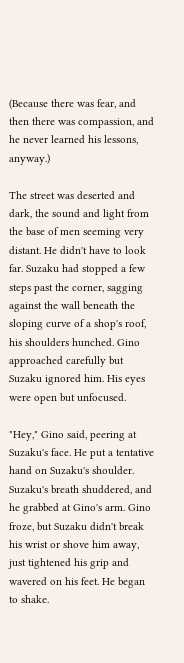(Because there was fear, and then there was compassion, and he never learned his lessons, anyway.)

The street was deserted and dark, the sound and light from the base of men seeming very distant. He didn't have to look far. Suzaku had stopped a few steps past the corner, sagging against the wall beneath the sloping curve of a shop's roof, his shoulders hunched. Gino approached carefully but Suzaku ignored him. His eyes were open but unfocused.

"Hey," Gino said, peering at Suzaku's face. He put a tentative hand on Suzaku's shoulder. Suzaku's breath shuddered, and he grabbed at Gino's arm. Gino froze, but Suzaku didn't break his wrist or shove him away, just tightened his grip and wavered on his feet. He began to shake.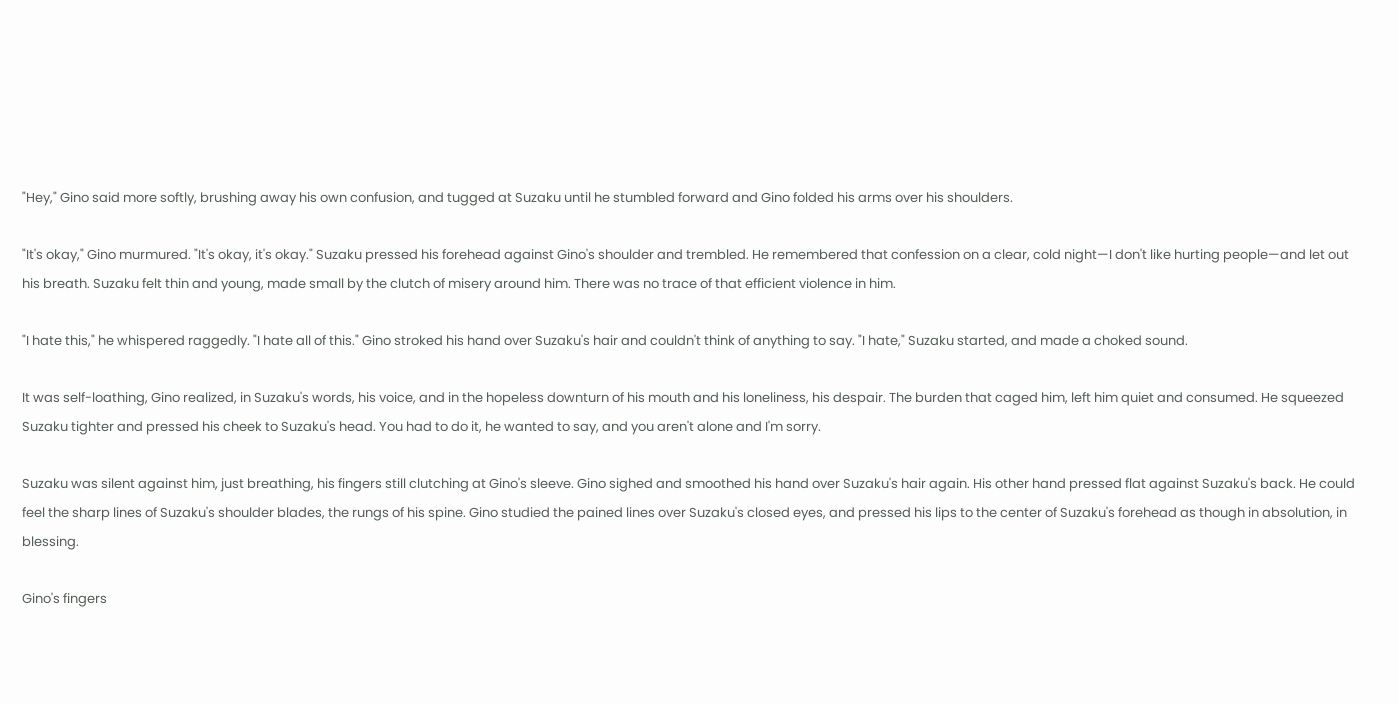"Hey," Gino said more softly, brushing away his own confusion, and tugged at Suzaku until he stumbled forward and Gino folded his arms over his shoulders.

"It's okay," Gino murmured. "It's okay, it's okay." Suzaku pressed his forehead against Gino's shoulder and trembled. He remembered that confession on a clear, cold night—I don't like hurting people—and let out his breath. Suzaku felt thin and young, made small by the clutch of misery around him. There was no trace of that efficient violence in him.

"I hate this," he whispered raggedly. "I hate all of this." Gino stroked his hand over Suzaku's hair and couldn't think of anything to say. "I hate," Suzaku started, and made a choked sound.

It was self-loathing, Gino realized, in Suzaku's words, his voice, and in the hopeless downturn of his mouth and his loneliness, his despair. The burden that caged him, left him quiet and consumed. He squeezed Suzaku tighter and pressed his cheek to Suzaku's head. You had to do it, he wanted to say, and you aren't alone and I'm sorry.

Suzaku was silent against him, just breathing, his fingers still clutching at Gino's sleeve. Gino sighed and smoothed his hand over Suzaku's hair again. His other hand pressed flat against Suzaku's back. He could feel the sharp lines of Suzaku's shoulder blades, the rungs of his spine. Gino studied the pained lines over Suzaku's closed eyes, and pressed his lips to the center of Suzaku's forehead as though in absolution, in blessing.

Gino's fingers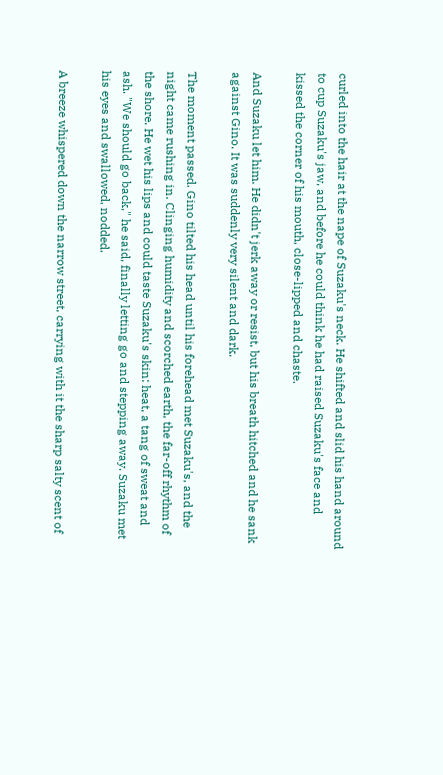curled into the hair at the nape of Suzaku's neck. He shifted and slid his hand around to cup Suzaku's jaw, and before he could think he had raised Suzaku's face and kissed the corner of his mouth, close-lipped and chaste.

And Suzaku let him. He didn't jerk away or resist, but his breath hitched and he sank against Gino. It was suddenly very silent and dark.

The moment passed. Gino tilted his head until his forehead met Suzaku's, and the night came rushing in. Clinging humidity and scorched earth, the far-off rhythm of the shore. He wet his lips and could taste Suzaku's skin: heat, a tang of sweat and ash. "We should go back," he said, finally letting go and stepping away. Suzaku met his eyes and swallowed, nodded.

A breeze whispered down the narrow street, carrying with it the sharp salty scent of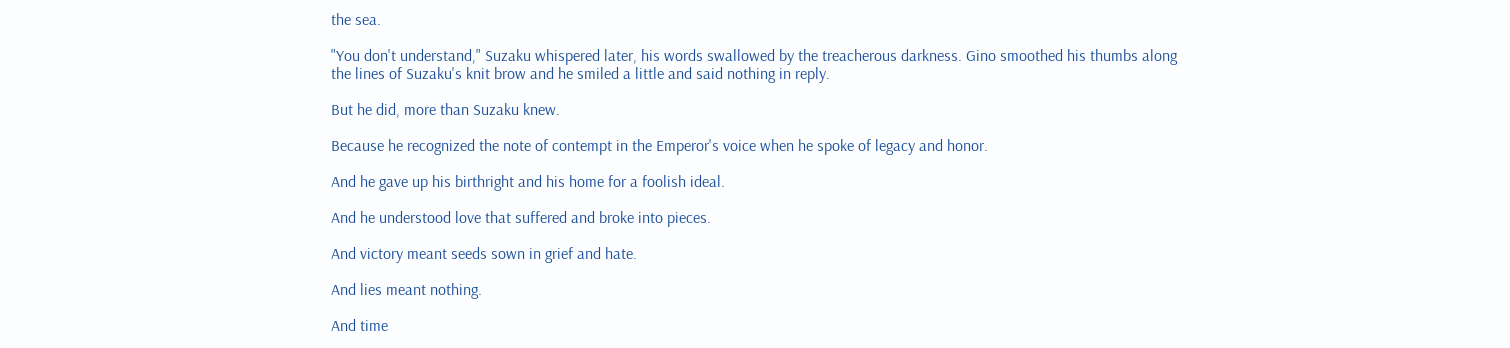the sea.

"You don't understand," Suzaku whispered later, his words swallowed by the treacherous darkness. Gino smoothed his thumbs along the lines of Suzaku's knit brow and he smiled a little and said nothing in reply.

But he did, more than Suzaku knew.

Because he recognized the note of contempt in the Emperor's voice when he spoke of legacy and honor.

And he gave up his birthright and his home for a foolish ideal.

And he understood love that suffered and broke into pieces.

And victory meant seeds sown in grief and hate.

And lies meant nothing.

And time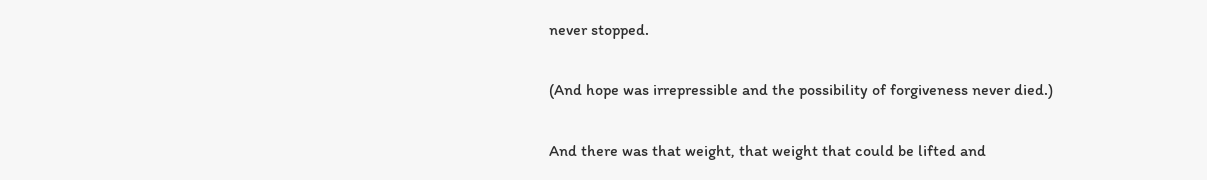never stopped.

(And hope was irrepressible and the possibility of forgiveness never died.)

And there was that weight, that weight that could be lifted and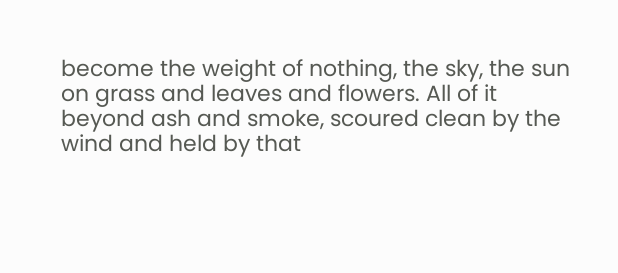become the weight of nothing, the sky, the sun on grass and leaves and flowers. All of it beyond ash and smoke, scoured clean by the wind and held by that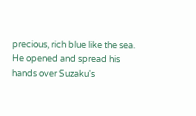precious, rich blue like the sea. He opened and spread his hands over Suzaku's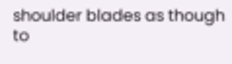shoulder blades as though to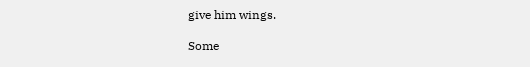give him wings.

Some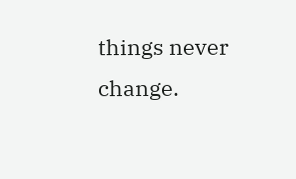things never change.